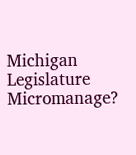Michigan Legislature Micromanage?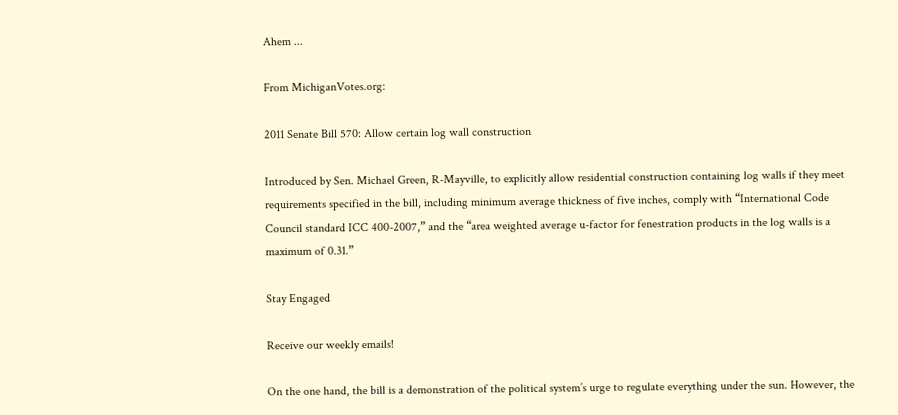Ahem ...

From MichiganVotes.org:

2011 Senate Bill 570: Allow certain log wall construction

Introduced by Sen. Michael Green, R-Mayville, to explicitly allow residential construction containing log walls if they meet requirements specified in the bill, including minimum average thickness of five inches, comply with “International Code Council standard ICC 400-2007,” and the “area weighted average u-factor for fenestration products in the log walls is a maximum of 0.31.”

Stay Engaged

Receive our weekly emails!

On the one hand, the bill is a demonstration of the political system’s urge to regulate everything under the sun. However, the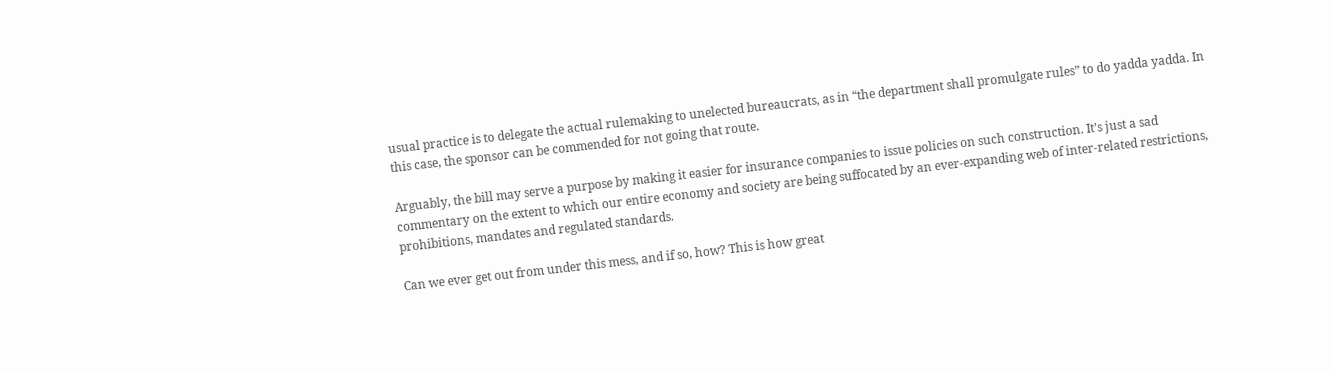usual practice is to delegate the actual rulemaking to unelected bureaucrats, as in “the department shall promulgate rules” to do yadda yadda. In this case, the sponsor can be commended for not going that route.

Arguably, the bill may serve a purpose by making it easier for insurance companies to issue policies on such construction. It’s just a sad commentary on the extent to which our entire economy and society are being suffocated by an ever-expanding web of inter-related restrictions, prohibitions, mandates and regulated standards.

Can we ever get out from under this mess, and if so, how? This is how great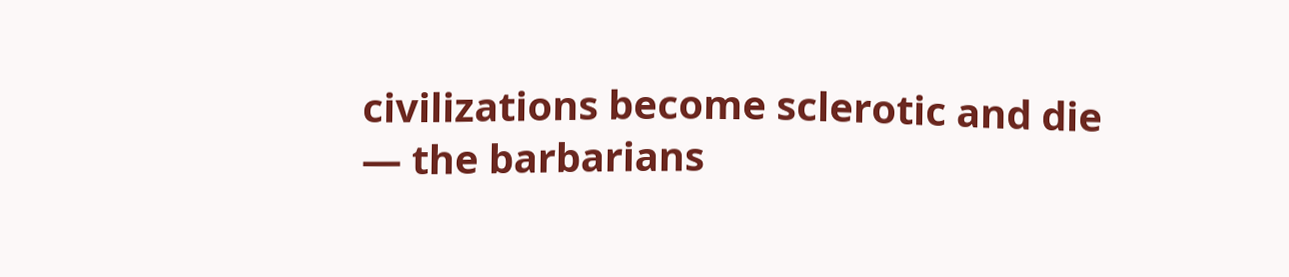civilizations become sclerotic and die — the barbarians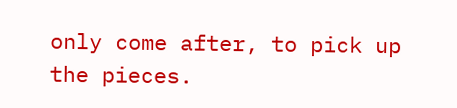only come after, to pick up the pieces.